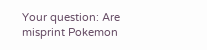Your question: Are misprint Pokemon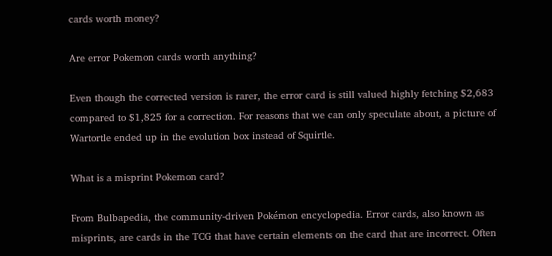cards worth money?

Are error Pokemon cards worth anything?

Even though the corrected version is rarer, the error card is still valued highly fetching $2,683 compared to $1,825 for a correction. For reasons that we can only speculate about, a picture of Wartortle ended up in the evolution box instead of Squirtle.

What is a misprint Pokemon card?

From Bulbapedia, the community-driven Pokémon encyclopedia. Error cards, also known as misprints, are cards in the TCG that have certain elements on the card that are incorrect. Often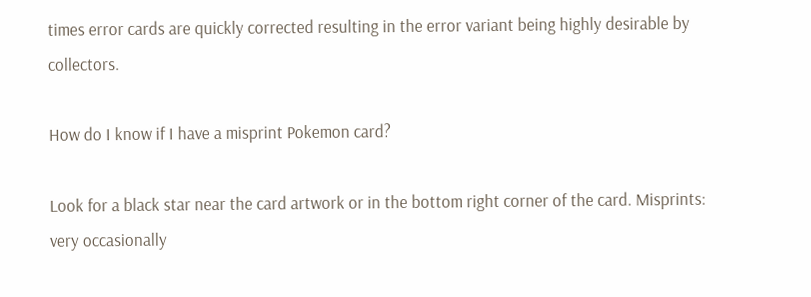times error cards are quickly corrected resulting in the error variant being highly desirable by collectors.

How do I know if I have a misprint Pokemon card?

Look for a black star near the card artwork or in the bottom right corner of the card. Misprints: very occasionally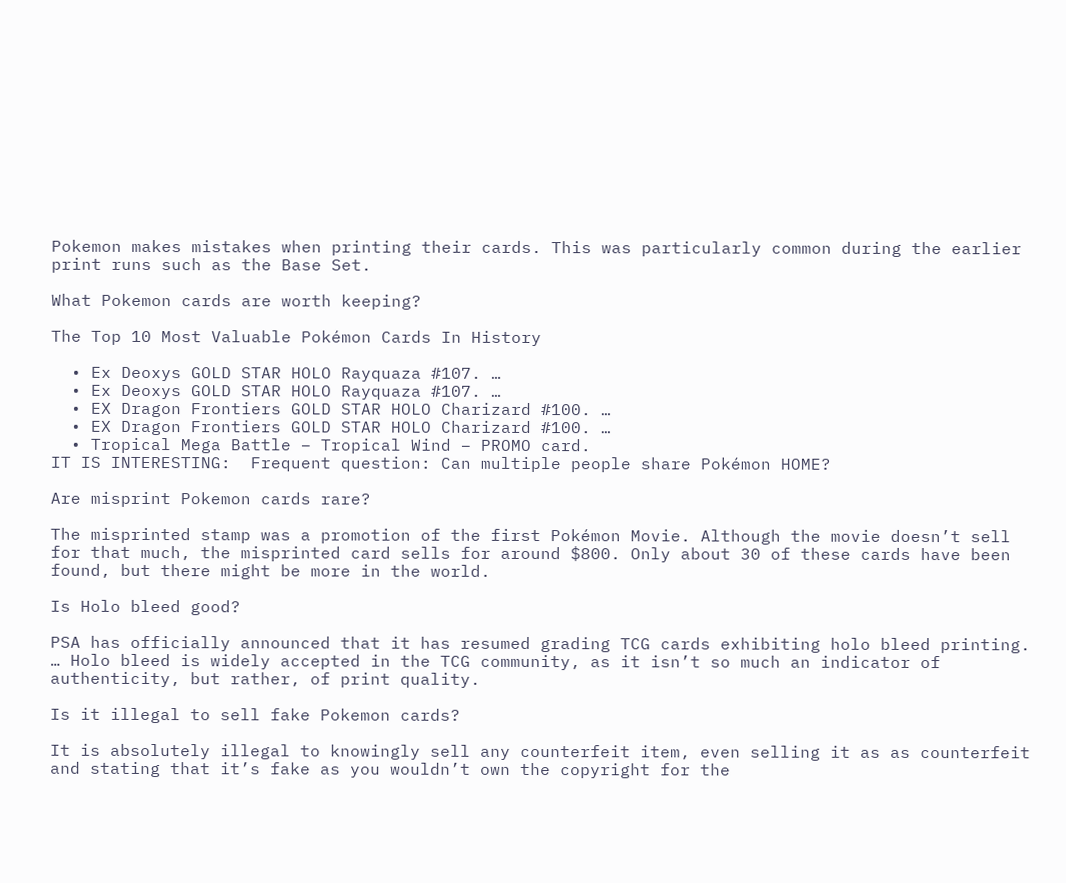Pokemon makes mistakes when printing their cards. This was particularly common during the earlier print runs such as the Base Set.

What Pokemon cards are worth keeping?

The Top 10 Most Valuable Pokémon Cards In History

  • Ex Deoxys GOLD STAR HOLO Rayquaza #107. …
  • Ex Deoxys GOLD STAR HOLO Rayquaza #107. …
  • EX Dragon Frontiers GOLD STAR HOLO Charizard #100. …
  • EX Dragon Frontiers GOLD STAR HOLO Charizard #100. …
  • Tropical Mega Battle – Tropical Wind – PROMO card.
IT IS INTERESTING:  Frequent question: Can multiple people share Pokémon HOME?

Are misprint Pokemon cards rare?

The misprinted stamp was a promotion of the first Pokémon Movie. Although the movie doesn’t sell for that much, the misprinted card sells for around $800. Only about 30 of these cards have been found, but there might be more in the world.

Is Holo bleed good?

PSA has officially announced that it has resumed grading TCG cards exhibiting holo bleed printing. … Holo bleed is widely accepted in the TCG community, as it isn’t so much an indicator of authenticity, but rather, of print quality.

Is it illegal to sell fake Pokemon cards?

It is absolutely illegal to knowingly sell any counterfeit item, even selling it as as counterfeit and stating that it’s fake as you wouldn’t own the copyright for the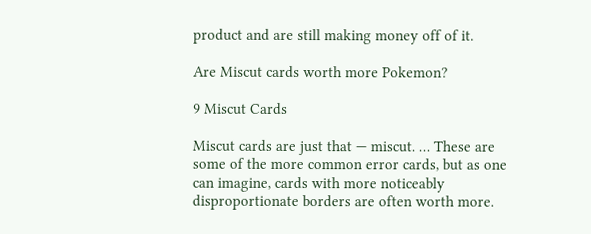product and are still making money off of it.

Are Miscut cards worth more Pokemon?

9 Miscut Cards

Miscut cards are just that — miscut. … These are some of the more common error cards, but as one can imagine, cards with more noticeably disproportionate borders are often worth more.